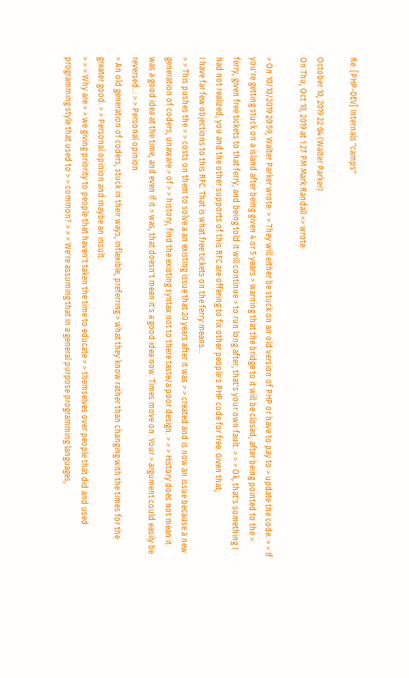Re: [PHP-DEV] Internals "camps"

October 10, 2019 22:04 (Walter Parker)
On Thu, Oct 10, 2019 at 1:27 PM Mark Randall <> wrote:

> On 10/10/2019 20:59, Walter Parker wrote: > > They will either be stuck on an old version of PHP or have to pay to > update the code. > > If you're getting stuck on a island after being given 4 or 5 years > warning that the bridge to it will be closed, after being pointed to the > ferry, given free tickets to that ferry, and being told it will continue > to run long after, that's your own fault. > > > Ok, that's something I had not realized, you and the other supports of this RFC are offering to fix other people's PHP code for free. Given that,
I have far few objections to this RFC. That is what free tickets on the ferry means...
> > This pushes the > > costs on them to solve a an existing issue that 20 years after it was > > created and is now an issue because a new generation of coders, unaware > of > > history, find the existing syntax not to there taste/a poor design. > > > History does not mean it was a good idea at the time, and even if it > was, that doesn't mean it's a good idea now. Times move on. Your > argument could easily be reversed... > > Personal opinion.
> An old generation of coders, stuck in their ways, inflexible, preferring > what they know rather than changing with the times for the greater good. > > Personal opinion and maybe an insult.
> > > Why are > > we giving priority to people that haven't taken the time to educate > > themselves over people that did and used programming style that used to > > common? > > > We're assuming that in a general purpose programming languages,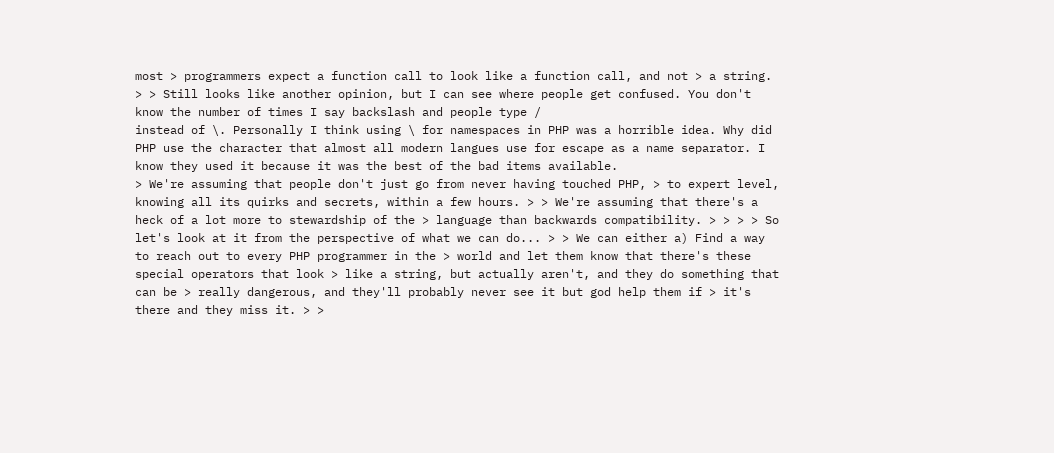most > programmers expect a function call to look like a function call, and not > a string. > > Still looks like another opinion, but I can see where people get confused. You don't know the number of times I say backslash and people type /
instead of \. Personally I think using \ for namespaces in PHP was a horrible idea. Why did PHP use the character that almost all modern langues use for escape as a name separator. I know they used it because it was the best of the bad items available.
> We're assuming that people don't just go from never having touched PHP, > to expert level, knowing all its quirks and secrets, within a few hours. > > We're assuming that there's a heck of a lot more to stewardship of the > language than backwards compatibility. > > > > So let's look at it from the perspective of what we can do... > > We can either a) Find a way to reach out to every PHP programmer in the > world and let them know that there's these special operators that look > like a string, but actually aren't, and they do something that can be > really dangerous, and they'll probably never see it but god help them if > it's there and they miss it. > >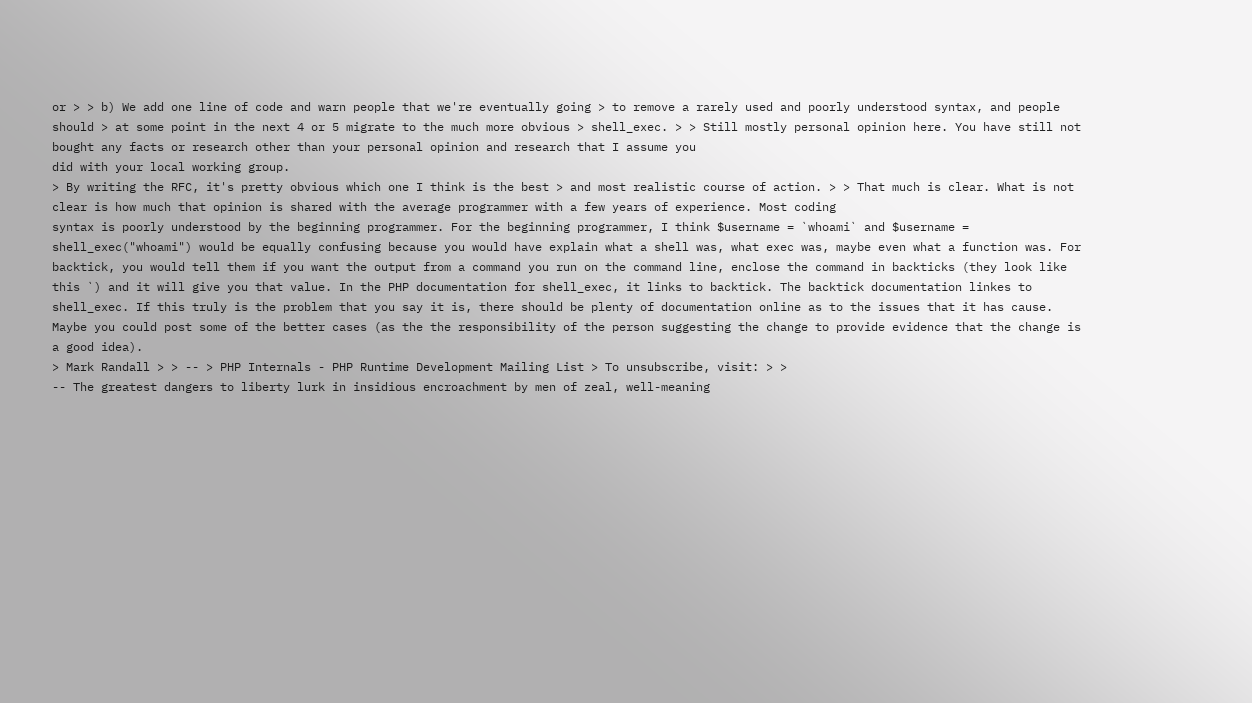or > > b) We add one line of code and warn people that we're eventually going > to remove a rarely used and poorly understood syntax, and people should > at some point in the next 4 or 5 migrate to the much more obvious > shell_exec. > > Still mostly personal opinion here. You have still not bought any facts or research other than your personal opinion and research that I assume you
did with your local working group.
> By writing the RFC, it's pretty obvious which one I think is the best > and most realistic course of action. > > That much is clear. What is not clear is how much that opinion is shared with the average programmer with a few years of experience. Most coding
syntax is poorly understood by the beginning programmer. For the beginning programmer, I think $username = `whoami` and $username = shell_exec("whoami") would be equally confusing because you would have explain what a shell was, what exec was, maybe even what a function was. For backtick, you would tell them if you want the output from a command you run on the command line, enclose the command in backticks (they look like this `) and it will give you that value. In the PHP documentation for shell_exec, it links to backtick. The backtick documentation linkes to shell_exec. If this truly is the problem that you say it is, there should be plenty of documentation online as to the issues that it has cause. Maybe you could post some of the better cases (as the the responsibility of the person suggesting the change to provide evidence that the change is a good idea).
> Mark Randall > > -- > PHP Internals - PHP Runtime Development Mailing List > To unsubscribe, visit: > >
-- The greatest dangers to liberty lurk in insidious encroachment by men of zeal, well-meaning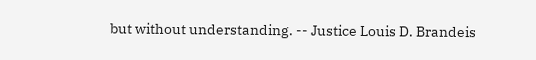but without understanding. -- Justice Louis D. Brandeis